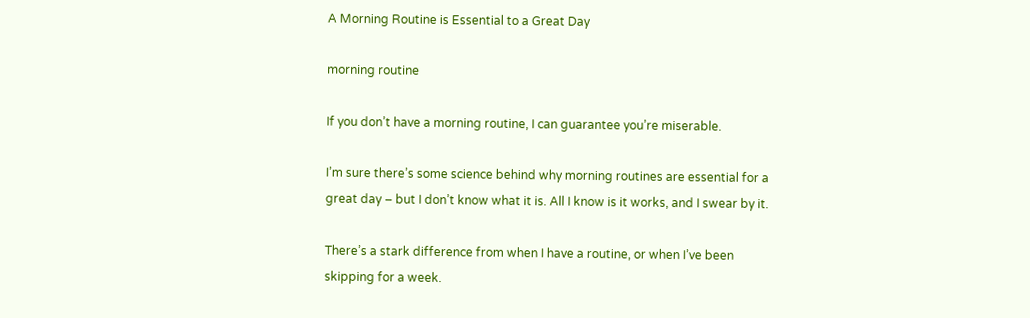A Morning Routine is Essential to a Great Day

morning routine

If you don’t have a morning routine, I can guarantee you’re miserable.

I’m sure there’s some science behind why morning routines are essential for a great day – but I don’t know what it is. All I know is it works, and I swear by it.

There’s a stark difference from when I have a routine, or when I’ve been skipping for a week.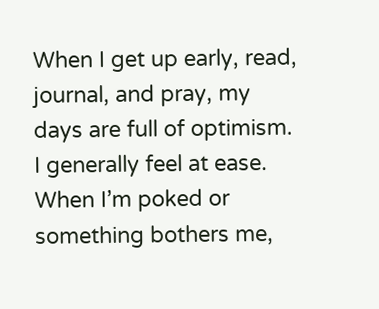When I get up early, read, journal, and pray, my days are full of optimism. I generally feel at ease. When I’m poked or something bothers me,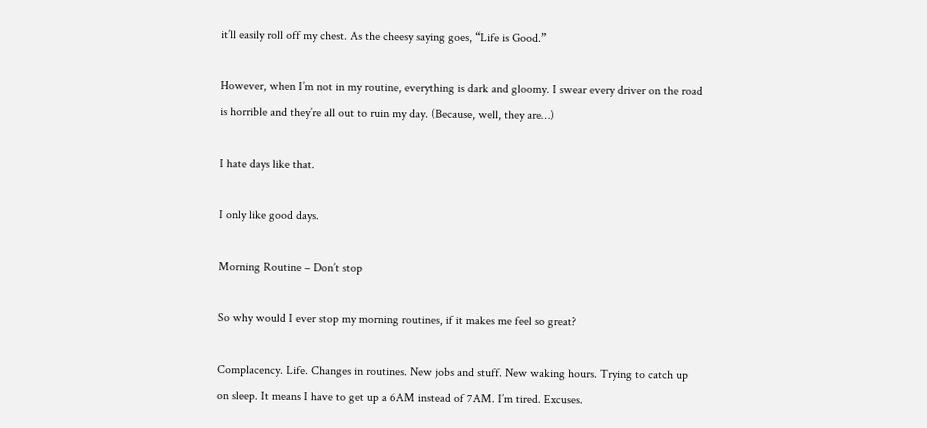it’ll easily roll off my chest. As the cheesy saying goes, “Life is Good.”

However, when I’m not in my routine, everything is dark and gloomy. I swear every driver on the road is horrible and they’re all out to ruin my day. (Because, well, they are…)

I hate days like that.

I only like good days.

Morning Routine – Don’t stop

So why would I ever stop my morning routines, if it makes me feel so great?

Complacency. Life. Changes in routines. New jobs and stuff. New waking hours. Trying to catch up on sleep. It means I have to get up a 6AM instead of 7AM. I’m tired. Excuses.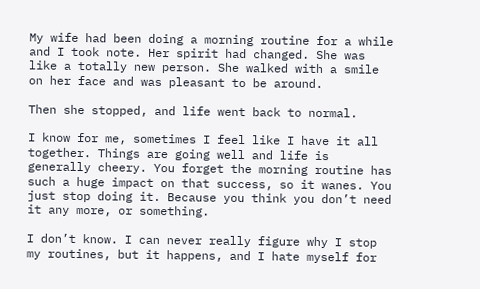My wife had been doing a morning routine for a while and I took note. Her spirit had changed. She was like a totally new person. She walked with a smile on her face and was pleasant to be around.

Then she stopped, and life went back to normal.

I know for me, sometimes I feel like I have it all together. Things are going well and life is generally cheery. You forget the morning routine has such a huge impact on that success, so it wanes. You just stop doing it. Because you think you don’t need it any more, or something.

I don’t know. I can never really figure why I stop my routines, but it happens, and I hate myself for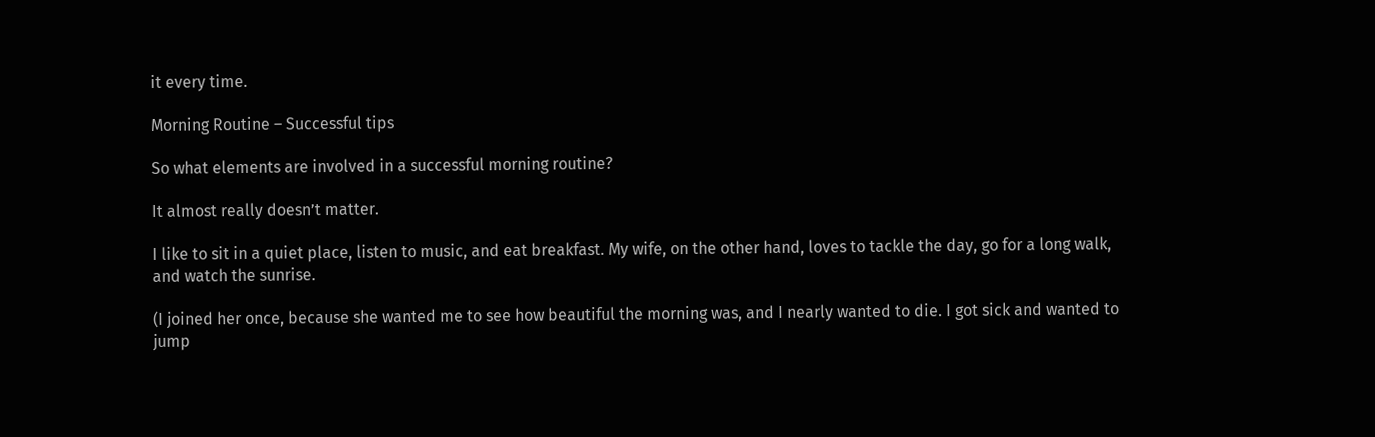it every time.

Morning Routine – Successful tips

So what elements are involved in a successful morning routine?

It almost really doesn’t matter.

I like to sit in a quiet place, listen to music, and eat breakfast. My wife, on the other hand, loves to tackle the day, go for a long walk, and watch the sunrise.

(I joined her once, because she wanted me to see how beautiful the morning was, and I nearly wanted to die. I got sick and wanted to jump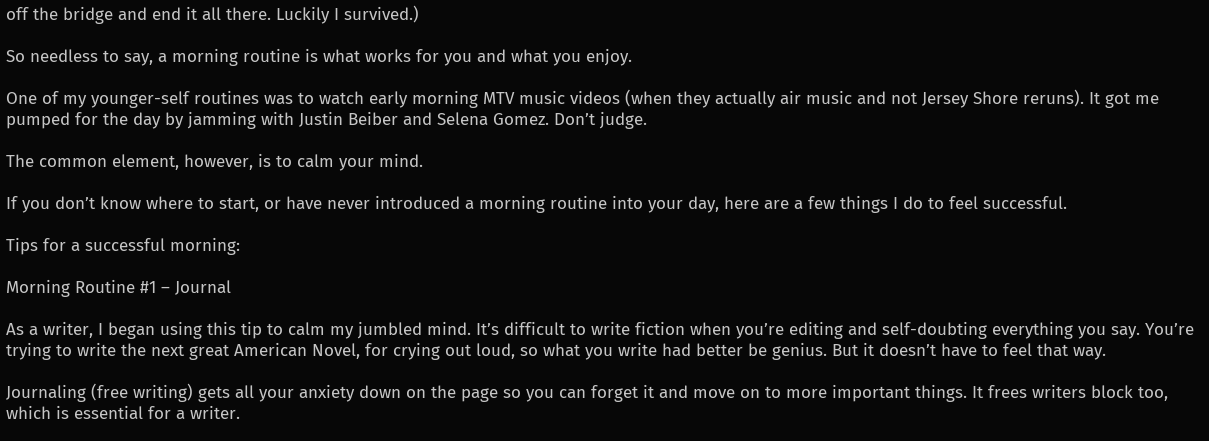off the bridge and end it all there. Luckily I survived.)

So needless to say, a morning routine is what works for you and what you enjoy.

One of my younger-self routines was to watch early morning MTV music videos (when they actually air music and not Jersey Shore reruns). It got me pumped for the day by jamming with Justin Beiber and Selena Gomez. Don’t judge.

The common element, however, is to calm your mind.

If you don’t know where to start, or have never introduced a morning routine into your day, here are a few things I do to feel successful.

Tips for a successful morning:

Morning Routine #1 – Journal

As a writer, I began using this tip to calm my jumbled mind. It’s difficult to write fiction when you’re editing and self-doubting everything you say. You’re trying to write the next great American Novel, for crying out loud, so what you write had better be genius. But it doesn’t have to feel that way.

Journaling (free writing) gets all your anxiety down on the page so you can forget it and move on to more important things. It frees writers block too, which is essential for a writer.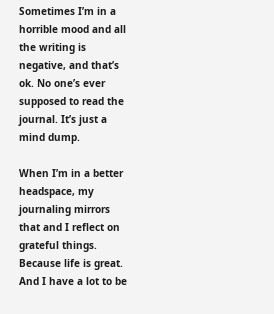Sometimes I’m in a horrible mood and all the writing is negative, and that’s ok. No one’s ever supposed to read the journal. It’s just a mind dump.

When I’m in a better headspace, my journaling mirrors that and I reflect on grateful things. Because life is great. And I have a lot to be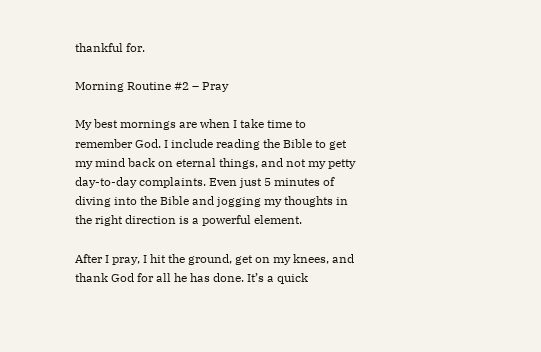thankful for.

Morning Routine #2 – Pray

My best mornings are when I take time to remember God. I include reading the Bible to get my mind back on eternal things, and not my petty day-to-day complaints. Even just 5 minutes of diving into the Bible and jogging my thoughts in the right direction is a powerful element.

After I pray, I hit the ground, get on my knees, and thank God for all he has done. It’s a quick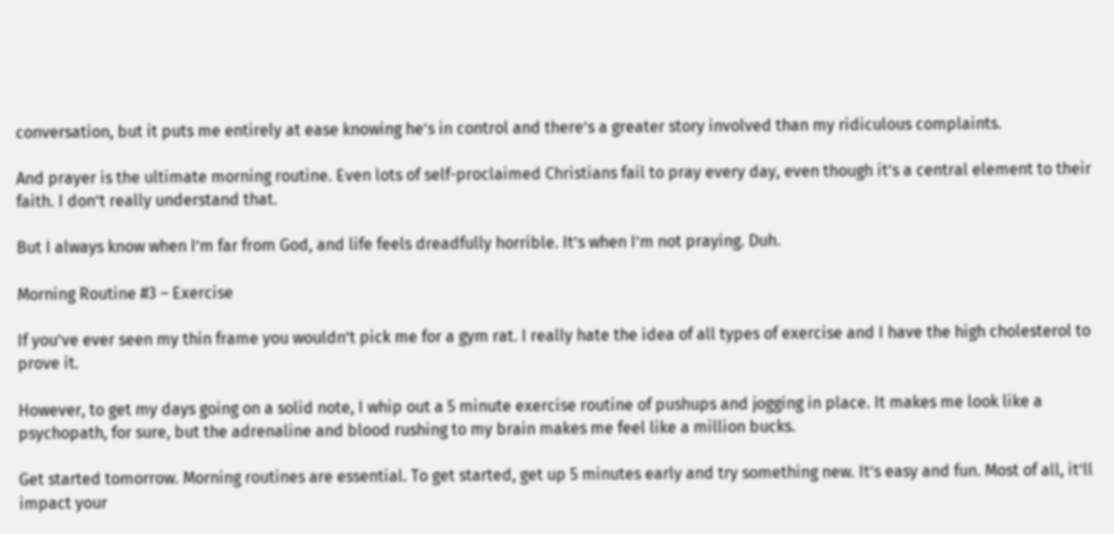conversation, but it puts me entirely at ease knowing he’s in control and there’s a greater story involved than my ridiculous complaints.

And prayer is the ultimate morning routine. Even lots of self-proclaimed Christians fail to pray every day, even though it’s a central element to their faith. I don’t really understand that.

But I always know when I’m far from God, and life feels dreadfully horrible. It’s when I’m not praying. Duh.

Morning Routine #3 – Exercise

If you’ve ever seen my thin frame you wouldn’t pick me for a gym rat. I really hate the idea of all types of exercise and I have the high cholesterol to prove it.

However, to get my days going on a solid note, I whip out a 5 minute exercise routine of pushups and jogging in place. It makes me look like a psychopath, for sure, but the adrenaline and blood rushing to my brain makes me feel like a million bucks.

Get started tomorrow. Morning routines are essential. To get started, get up 5 minutes early and try something new. It’s easy and fun. Most of all, it’ll impact your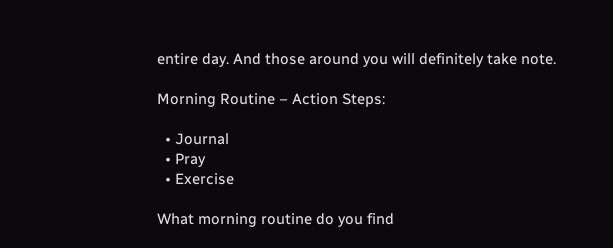entire day. And those around you will definitely take note.

Morning Routine – Action Steps:

  • Journal
  • Pray
  • Exercise

What morning routine do you find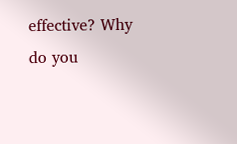effective? Why do you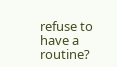refuse to have a routine?